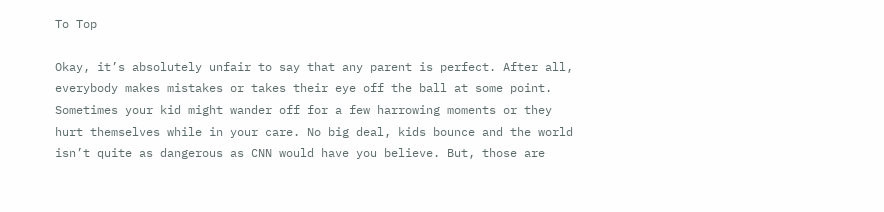To Top

Okay, it’s absolutely unfair to say that any parent is perfect. After all, everybody makes mistakes or takes their eye off the ball at some point. Sometimes your kid might wander off for a few harrowing moments or they hurt themselves while in your care. No big deal, kids bounce and the world isn’t quite as dangerous as CNN would have you believe. But, those are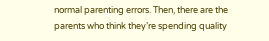normal parenting errors. Then, there are the parents who think they’re spending quality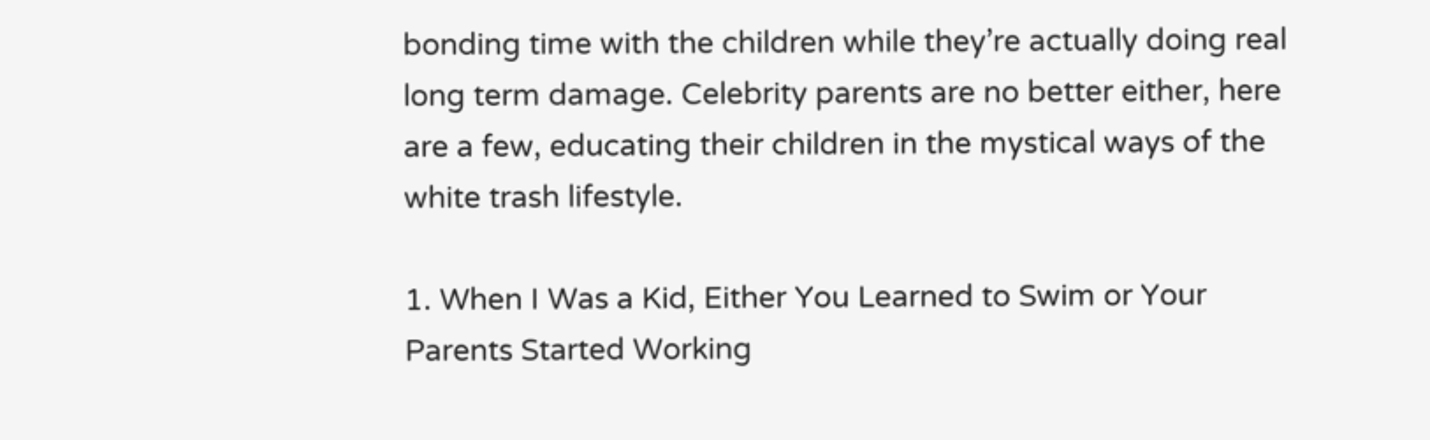bonding time with the children while they’re actually doing real long term damage. Celebrity parents are no better either, here are a few, educating their children in the mystical ways of the white trash lifestyle.

1. When I Was a Kid, Either You Learned to Swim or Your Parents Started Working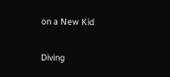on a New Kid

Diving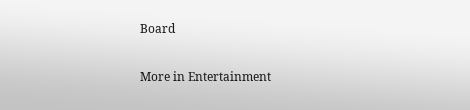Board

More in Entertainment